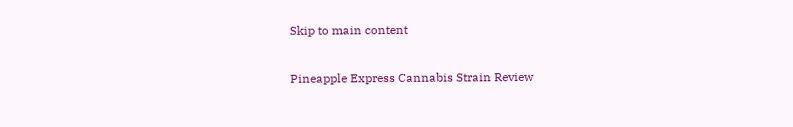Skip to main content

Pineapple Express Cannabis Strain Review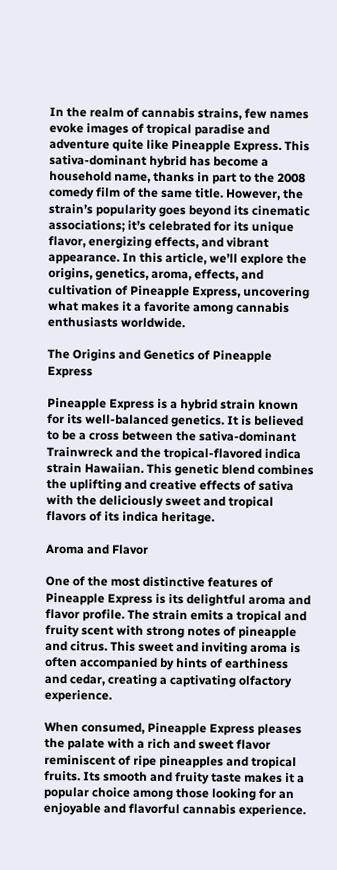In the realm of cannabis strains, few names evoke images of tropical paradise and adventure quite like Pineapple Express. This sativa-dominant hybrid has become a household name, thanks in part to the 2008 comedy film of the same title. However, the strain’s popularity goes beyond its cinematic associations; it’s celebrated for its unique flavor, energizing effects, and vibrant appearance. In this article, we’ll explore the origins, genetics, aroma, effects, and cultivation of Pineapple Express, uncovering what makes it a favorite among cannabis enthusiasts worldwide.

The Origins and Genetics of Pineapple Express

Pineapple Express is a hybrid strain known for its well-balanced genetics. It is believed to be a cross between the sativa-dominant Trainwreck and the tropical-flavored indica strain Hawaiian. This genetic blend combines the uplifting and creative effects of sativa with the deliciously sweet and tropical flavors of its indica heritage.

Aroma and Flavor

One of the most distinctive features of Pineapple Express is its delightful aroma and flavor profile. The strain emits a tropical and fruity scent with strong notes of pineapple and citrus. This sweet and inviting aroma is often accompanied by hints of earthiness and cedar, creating a captivating olfactory experience.

When consumed, Pineapple Express pleases the palate with a rich and sweet flavor reminiscent of ripe pineapples and tropical fruits. Its smooth and fruity taste makes it a popular choice among those looking for an enjoyable and flavorful cannabis experience.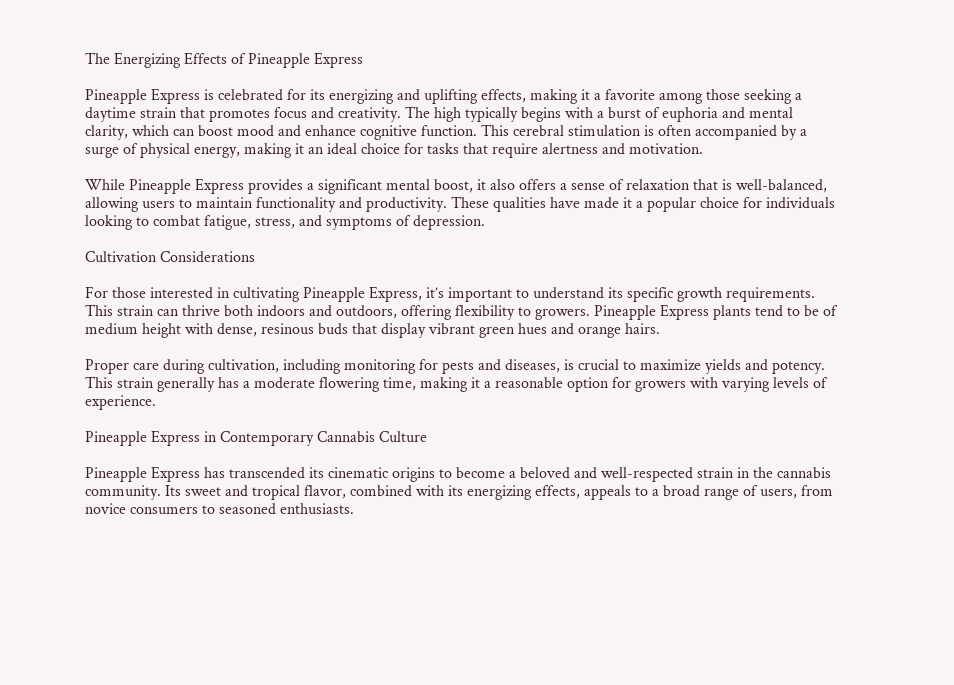The Energizing Effects of Pineapple Express

Pineapple Express is celebrated for its energizing and uplifting effects, making it a favorite among those seeking a daytime strain that promotes focus and creativity. The high typically begins with a burst of euphoria and mental clarity, which can boost mood and enhance cognitive function. This cerebral stimulation is often accompanied by a surge of physical energy, making it an ideal choice for tasks that require alertness and motivation.

While Pineapple Express provides a significant mental boost, it also offers a sense of relaxation that is well-balanced, allowing users to maintain functionality and productivity. These qualities have made it a popular choice for individuals looking to combat fatigue, stress, and symptoms of depression.

Cultivation Considerations

For those interested in cultivating Pineapple Express, it’s important to understand its specific growth requirements. This strain can thrive both indoors and outdoors, offering flexibility to growers. Pineapple Express plants tend to be of medium height with dense, resinous buds that display vibrant green hues and orange hairs.

Proper care during cultivation, including monitoring for pests and diseases, is crucial to maximize yields and potency. This strain generally has a moderate flowering time, making it a reasonable option for growers with varying levels of experience.

Pineapple Express in Contemporary Cannabis Culture

Pineapple Express has transcended its cinematic origins to become a beloved and well-respected strain in the cannabis community. Its sweet and tropical flavor, combined with its energizing effects, appeals to a broad range of users, from novice consumers to seasoned enthusiasts.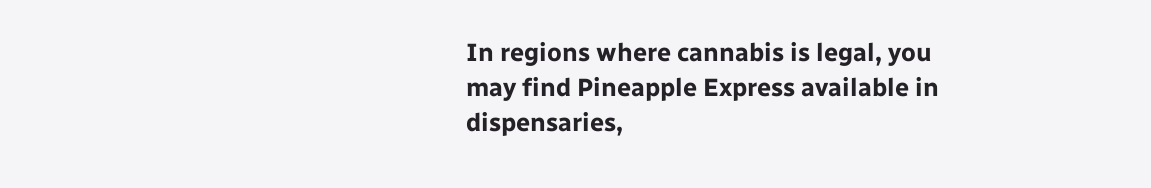In regions where cannabis is legal, you may find Pineapple Express available in dispensaries,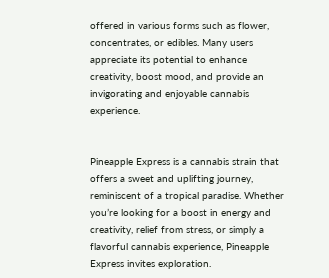offered in various forms such as flower, concentrates, or edibles. Many users appreciate its potential to enhance creativity, boost mood, and provide an invigorating and enjoyable cannabis experience.


Pineapple Express is a cannabis strain that offers a sweet and uplifting journey, reminiscent of a tropical paradise. Whether you’re looking for a boost in energy and creativity, relief from stress, or simply a flavorful cannabis experience, Pineapple Express invites exploration.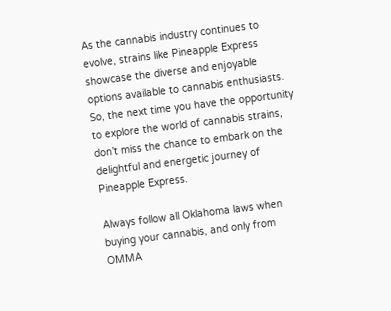As the cannabis industry continues to evolve, strains like Pineapple Express showcase the diverse and enjoyable options available to cannabis enthusiasts. So, the next time you have the opportunity to explore the world of cannabis strains, don’t miss the chance to embark on the delightful and energetic journey of Pineapple Express.

Always follow all Oklahoma laws when buying your cannabis, and only from OMMA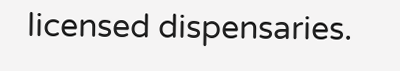licensed dispensaries.